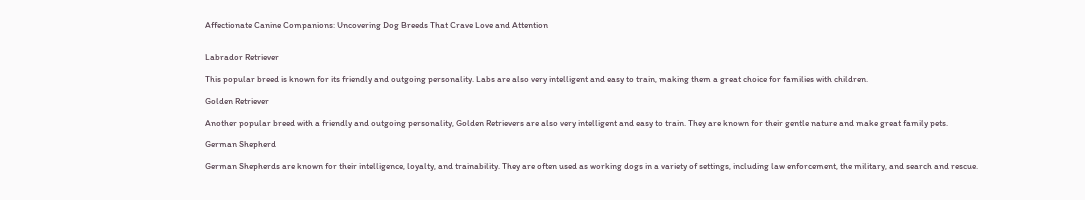Affectionate Canine Companions: Uncovering Dog Breeds That Crave Love and Attention


Labrador Retriever

This popular breed is known for its friendly and outgoing personality. Labs are also very intelligent and easy to train, making them a great choice for families with children.

Golden Retriever

Another popular breed with a friendly and outgoing personality, Golden Retrievers are also very intelligent and easy to train. They are known for their gentle nature and make great family pets.

German Shepherd

German Shepherds are known for their intelligence, loyalty, and trainability. They are often used as working dogs in a variety of settings, including law enforcement, the military, and search and rescue.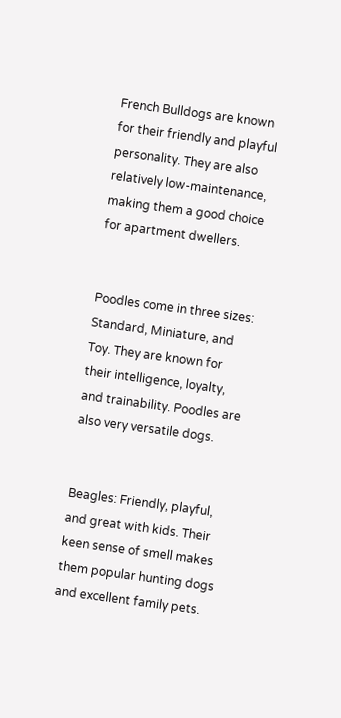French Bulldogs are known for their friendly and playful personality. They are also relatively low-maintenance, making them a good choice for apartment dwellers.


Poodles come in three sizes: Standard, Miniature, and Toy. They are known for their intelligence, loyalty, and trainability. Poodles are also very versatile dogs.


Beagles: Friendly, playful, and great with kids. Their keen sense of smell makes them popular hunting dogs and excellent family pets.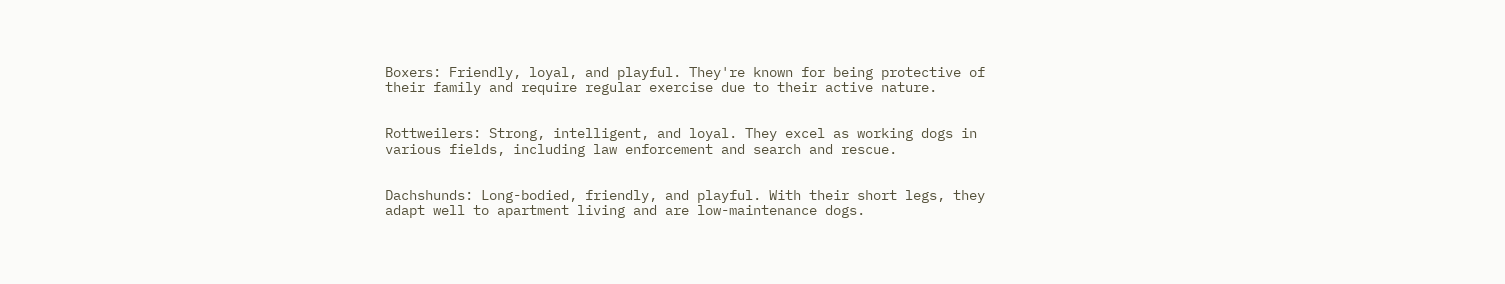Boxers: Friendly, loyal, and playful. They're known for being protective of their family and require regular exercise due to their active nature.


Rottweilers: Strong, intelligent, and loyal. They excel as working dogs in various fields, including law enforcement and search and rescue.


Dachshunds: Long-bodied, friendly, and playful. With their short legs, they adapt well to apartment living and are low-maintenance dogs.